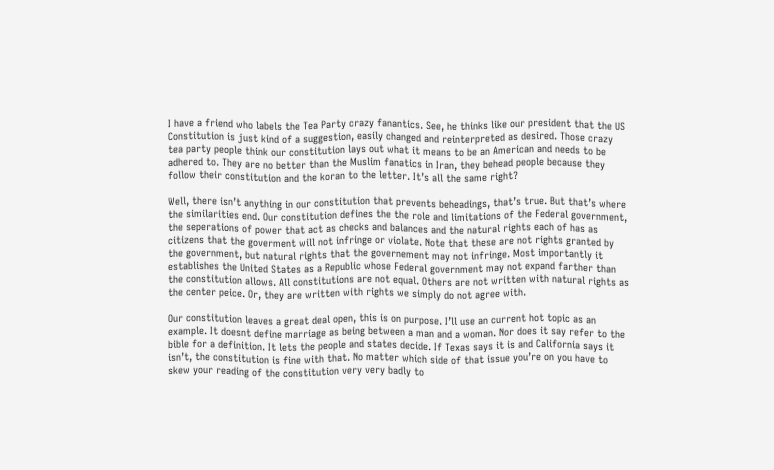I have a friend who labels the Tea Party crazy fanantics. See, he thinks like our president that the US Constitution is just kind of a suggestion, easily changed and reinterpreted as desired. Those crazy tea party people think our constitution lays out what it means to be an American and needs to be adhered to. They are no better than the Muslim fanatics in Iran, they behead people because they follow their constitution and the koran to the letter. It’s all the same right?

Well, there isn’t anything in our constitution that prevents beheadings, that’s true. But that’s where the similarities end. Our constitution defines the the role and limitations of the Federal government, the seperations of power that act as checks and balances and the natural rights each of has as citizens that the goverment will not infringe or violate. Note that these are not rights granted by the government, but natural rights that the governement may not infringe. Most importantly it establishes the United States as a Republic whose Federal government may not expand farther than the constitution allows. All constitutions are not equal. Others are not written with natural rights as the center peice. Or, they are written with rights we simply do not agree with.

Our constitution leaves a great deal open, this is on purpose. I’ll use an current hot topic as an example. It doesnt define marriage as being between a man and a woman. Nor does it say refer to the bible for a definition. It lets the people and states decide. If Texas says it is and California says it isn’t, the constitution is fine with that. No matter which side of that issue you’re on you have to skew your reading of the constitution very very badly to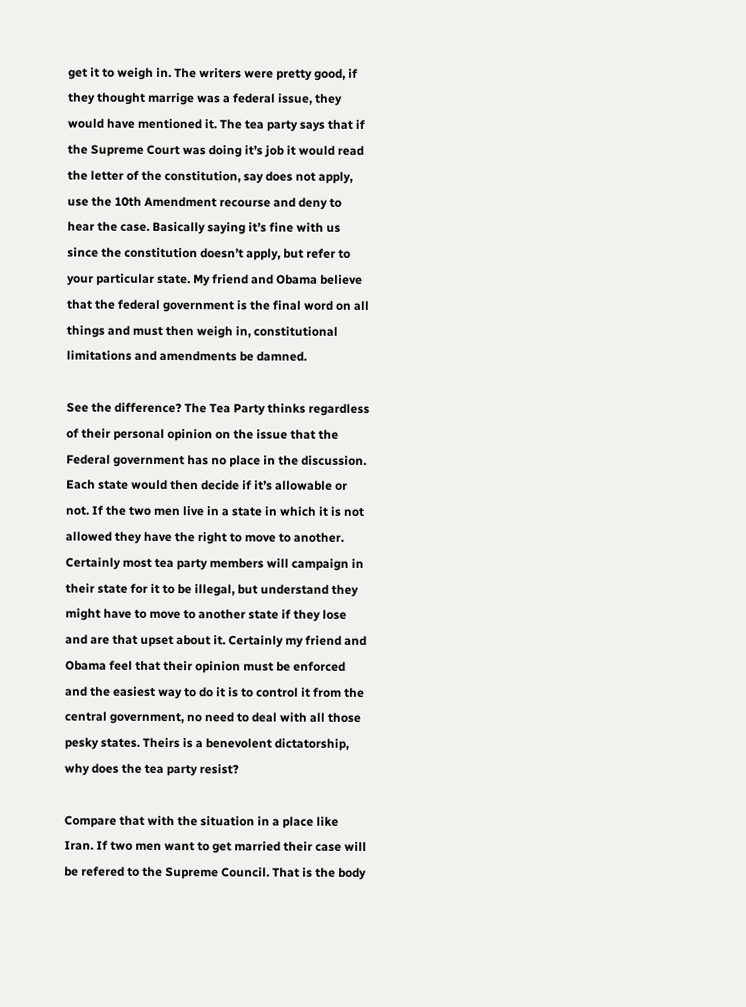get it to weigh in. The writers were pretty good, if they thought marrige was a federal issue, they would have mentioned it. The tea party says that if the Supreme Court was doing it’s job it would read the letter of the constitution, say does not apply, use the 10th Amendment recourse and deny to hear the case. Basically saying it’s fine with us since the constitution doesn’t apply, but refer to your particular state. My friend and Obama believe that the federal government is the final word on all things and must then weigh in, constitutional limitations and amendments be damned.

See the difference? The Tea Party thinks regardless of their personal opinion on the issue that the Federal government has no place in the discussion. Each state would then decide if it’s allowable or not. If the two men live in a state in which it is not allowed they have the right to move to another. Certainly most tea party members will campaign in their state for it to be illegal, but understand they might have to move to another state if they lose and are that upset about it. Certainly my friend and Obama feel that their opinion must be enforced and the easiest way to do it is to control it from the central government, no need to deal with all those pesky states. Theirs is a benevolent dictatorship, why does the tea party resist?

Compare that with the situation in a place like Iran. If two men want to get married their case will be refered to the Supreme Council. That is the body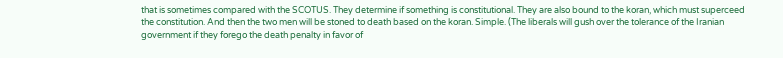that is sometimes compared with the SCOTUS. They determine if something is constitutional. They are also bound to the koran, which must superceed the constitution. And then the two men will be stoned to death based on the koran. Simple. (The liberals will gush over the tolerance of the Iranian government if they forego the death penalty in favor of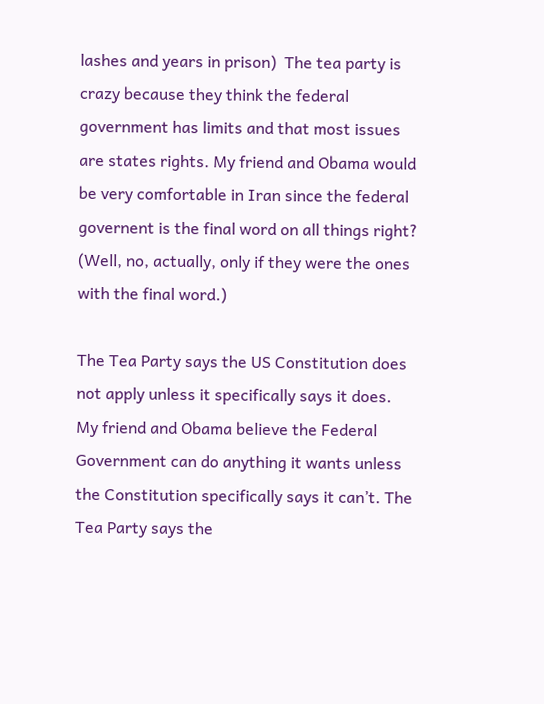lashes and years in prison)  The tea party is crazy because they think the federal government has limits and that most issues are states rights. My friend and Obama would be very comfortable in Iran since the federal governent is the final word on all things right? (Well, no, actually, only if they were the ones with the final word.)

The Tea Party says the US Constitution does not apply unless it specifically says it does. My friend and Obama believe the Federal Government can do anything it wants unless the Constitution specifically says it can’t. The Tea Party says the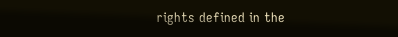rights defined in the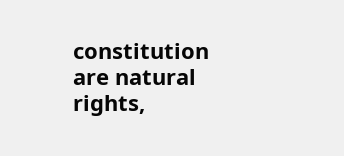constitution are natural rights,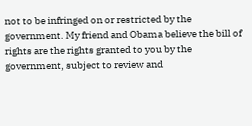not to be infringed on or restricted by the government. My friend and Obama believe the bill of rights are the rights granted to you by the government, subject to review and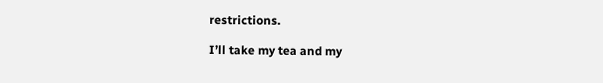restrictions.

I’ll take my tea and my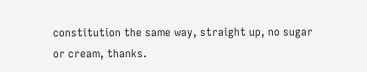constitution the same way, straight up, no sugar or cream, thanks.